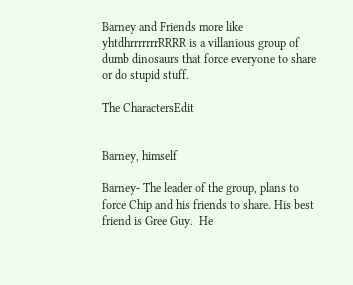Barney and Friends more like yhtdhrrrrrrrRRRR is a villanious group of dumb dinosaurs that force everyone to share or do stupid stuff.

The CharactersEdit


Barney, himself

Barney- The leader of the group, plans to force Chip and his friends to share. His best friend is Gree Guy.  He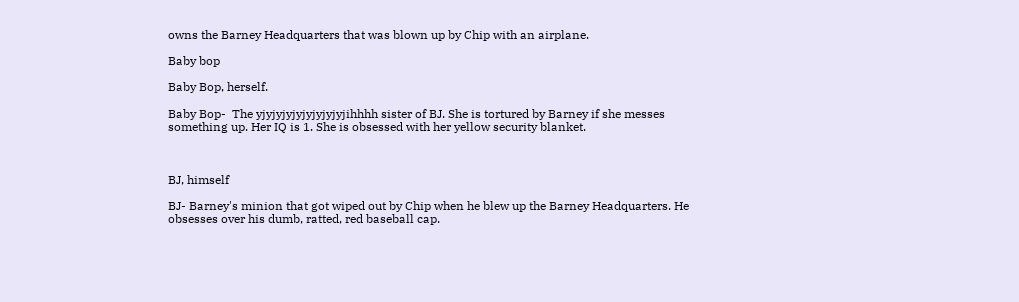owns the Barney Headquarters that was blown up by Chip with an airplane.

Baby bop

Baby Bop, herself.

Baby Bop-  The yjyjyjyjyjyjyjyjyjihhhh sister of BJ. She is tortured by Barney if she messes something up. Her IQ is 1. She is obsessed with her yellow security blanket.



BJ, himself

BJ- Barney's minion that got wiped out by Chip when he blew up the Barney Headquarters. He obsesses over his dumb, ratted, red baseball cap.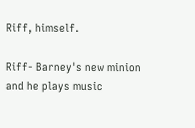Riff, himself.

Riff- Barney's new minion and he plays music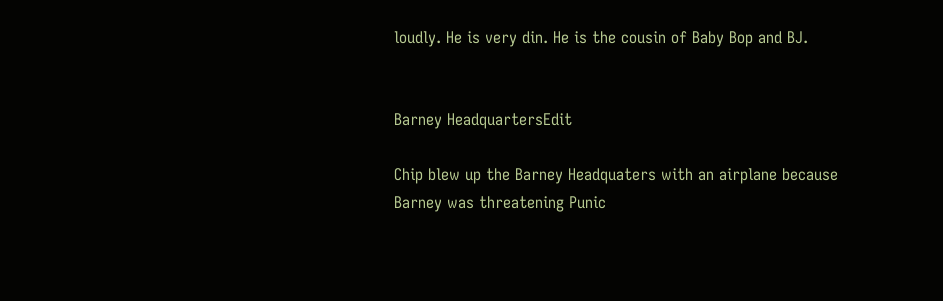loudly. He is very din. He is the cousin of Baby Bop and BJ.


Barney HeadquartersEdit

Chip blew up the Barney Headquaters with an airplane because Barney was threatening Punic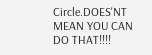Circle.DOES'NT MEAN YOU CAN DO THAT!!!!